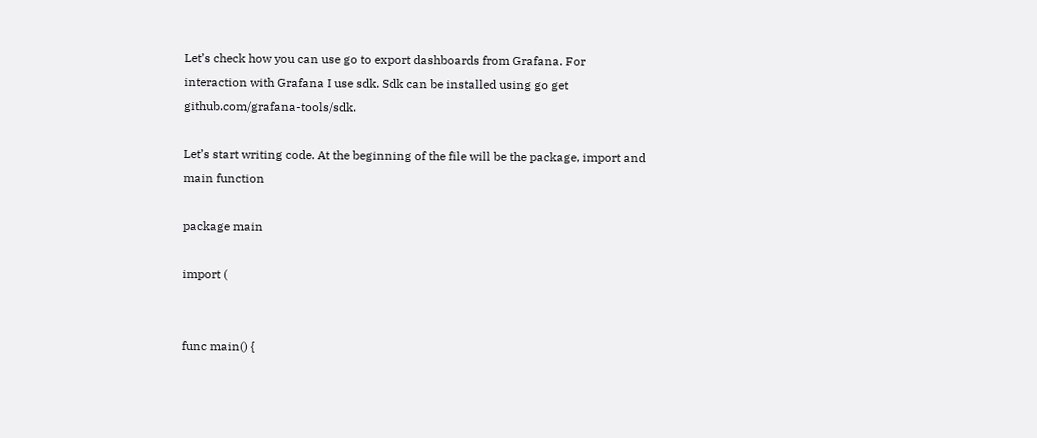Let’s check how you can use go to export dashboards from Grafana. For interaction with Grafana I use sdk. Sdk can be installed using go get github.com/grafana-tools/sdk.

Let’s start writing code. At the beginning of the file will be the package, import and main function

package main

import (


func main() {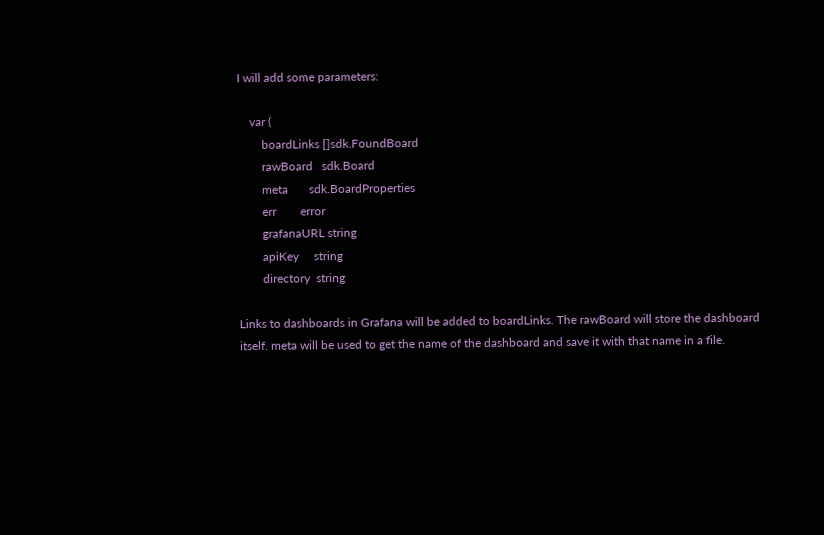I will add some parameters:

    var (
        boardLinks []sdk.FoundBoard
        rawBoard   sdk.Board
        meta       sdk.BoardProperties
        err        error
        grafanaURL string
        apiKey     string
        directory  string

Links to dashboards in Grafana will be added to boardLinks. The rawBoard will store the dashboard itself. meta will be used to get the name of the dashboard and save it with that name in a file.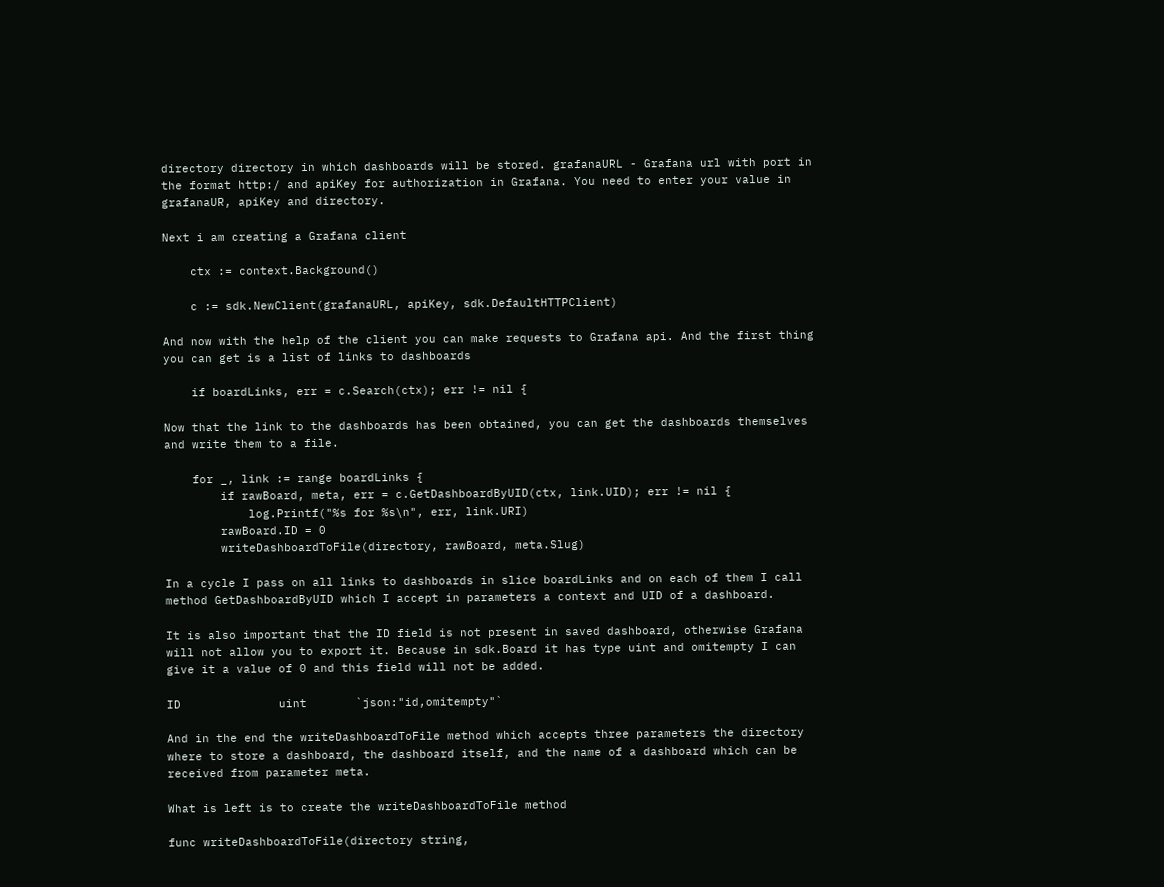directory directory in which dashboards will be stored. grafanaURL - Grafana url with port in the format http:/ and apiKey for authorization in Grafana. You need to enter your value in grafanaUR, apiKey and directory.

Next i am creating a Grafana client

    ctx := context.Background()

    c := sdk.NewClient(grafanaURL, apiKey, sdk.DefaultHTTPClient)

And now with the help of the client you can make requests to Grafana api. And the first thing you can get is a list of links to dashboards

    if boardLinks, err = c.Search(ctx); err != nil {

Now that the link to the dashboards has been obtained, you can get the dashboards themselves and write them to a file.

    for _, link := range boardLinks {
        if rawBoard, meta, err = c.GetDashboardByUID(ctx, link.UID); err != nil {
            log.Printf("%s for %s\n", err, link.URI)
        rawBoard.ID = 0
        writeDashboardToFile(directory, rawBoard, meta.Slug)

In a cycle I pass on all links to dashboards in slice boardLinks and on each of them I call method GetDashboardByUID which I accept in parameters a context and UID of a dashboard.

It is also important that the ID field is not present in saved dashboard, otherwise Grafana will not allow you to export it. Because in sdk.Board it has type uint and omitempty I can give it a value of 0 and this field will not be added.

ID              uint       `json:"id,omitempty"`

And in the end the writeDashboardToFile method which accepts three parameters the directory where to store a dashboard, the dashboard itself, and the name of a dashboard which can be received from parameter meta.

What is left is to create the writeDashboardToFile method

func writeDashboardToFile(directory string,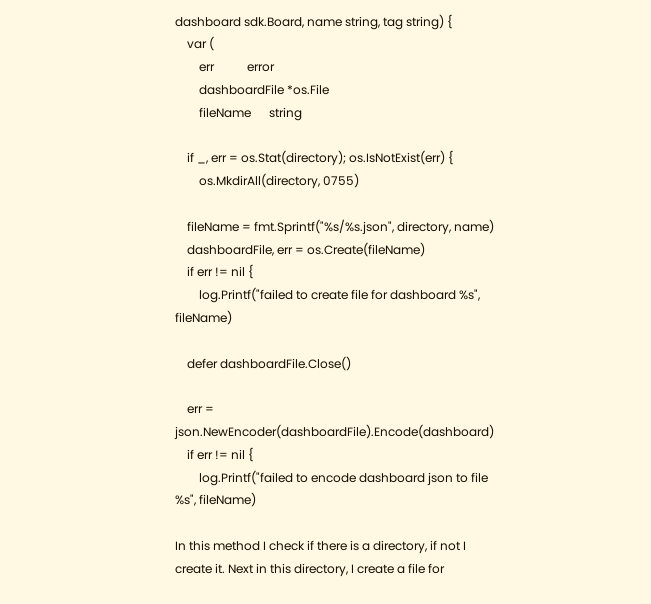dashboard sdk.Board, name string, tag string) {
    var (
        err           error
        dashboardFile *os.File
        fileName      string

    if _, err = os.Stat(directory); os.IsNotExist(err) {
        os.MkdirAll(directory, 0755)

    fileName = fmt.Sprintf("%s/%s.json", directory, name)
    dashboardFile, err = os.Create(fileName)
    if err != nil {
        log.Printf("failed to create file for dashboard %s", fileName)

    defer dashboardFile.Close()

    err = json.NewEncoder(dashboardFile).Encode(dashboard)
    if err != nil {
        log.Printf("failed to encode dashboard json to file %s", fileName)

In this method I check if there is a directory, if not I create it. Next in this directory, I create a file for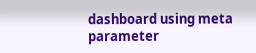dashboard using meta parameter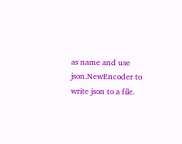as name and use json.NewEncoder to write json to a file.